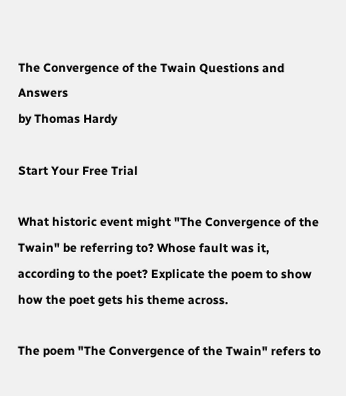The Convergence of the Twain Questions and Answers
by Thomas Hardy

Start Your Free Trial

What historic event might "The Convergence of the Twain" be referring to? Whose fault was it, according to the poet? Explicate the poem to show how the poet gets his theme across.

The poem "The Convergence of the Twain" refers to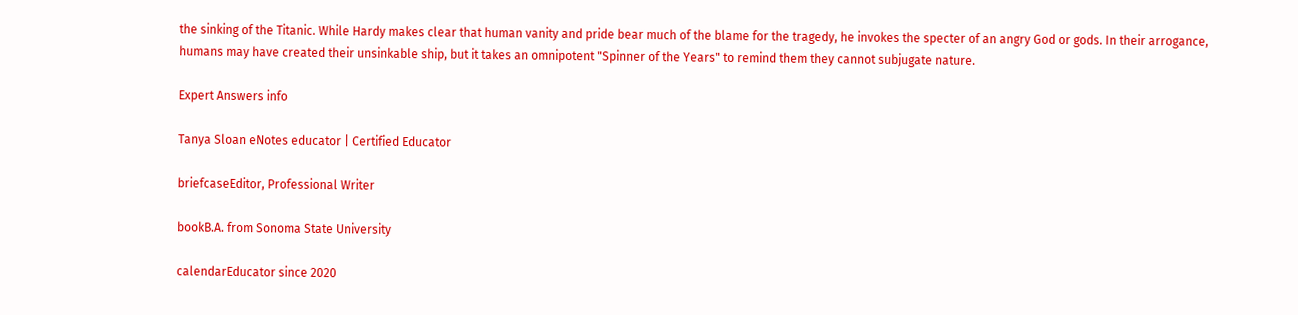the sinking of the Titanic. While Hardy makes clear that human vanity and pride bear much of the blame for the tragedy, he invokes the specter of an angry God or gods. In their arrogance, humans may have created their unsinkable ship, but it takes an omnipotent "Spinner of the Years" to remind them they cannot subjugate nature.

Expert Answers info

Tanya Sloan eNotes educator | Certified Educator

briefcaseEditor, Professional Writer

bookB.A. from Sonoma State University

calendarEducator since 2020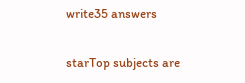write35 answers

starTop subjects are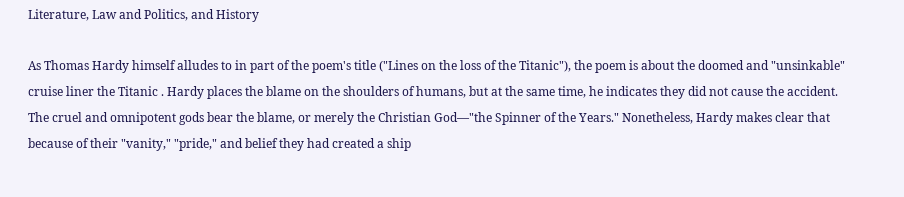Literature, Law and Politics, and History

As Thomas Hardy himself alludes to in part of the poem's title ("Lines on the loss of the Titanic"), the poem is about the doomed and "unsinkable" cruise liner the Titanic . Hardy places the blame on the shoulders of humans, but at the same time, he indicates they did not cause the accident. The cruel and omnipotent gods bear the blame, or merely the Christian God—"the Spinner of the Years." Nonetheless, Hardy makes clear that because of their "vanity," "pride," and belief they had created a ship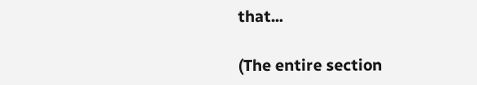that...

(The entire section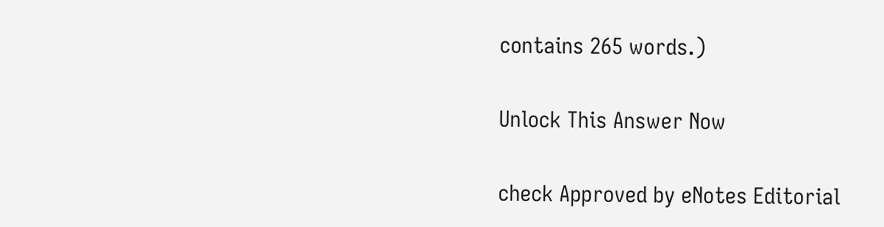contains 265 words.)

Unlock This Answer Now

check Approved by eNotes Editorial